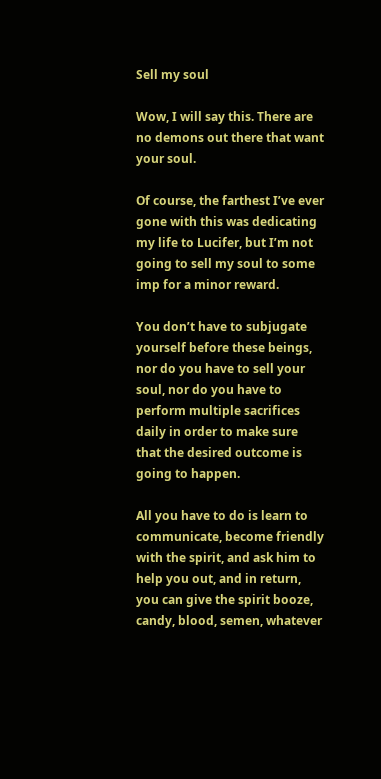Sell my soul

Wow, I will say this. There are no demons out there that want your soul.

Of course, the farthest I’ve ever gone with this was dedicating my life to Lucifer, but I’m not going to sell my soul to some imp for a minor reward.

You don’t have to subjugate yourself before these beings, nor do you have to sell your soul, nor do you have to perform multiple sacrifices daily in order to make sure that the desired outcome is going to happen.

All you have to do is learn to communicate, become friendly with the spirit, and ask him to help you out, and in return, you can give the spirit booze, candy, blood, semen, whatever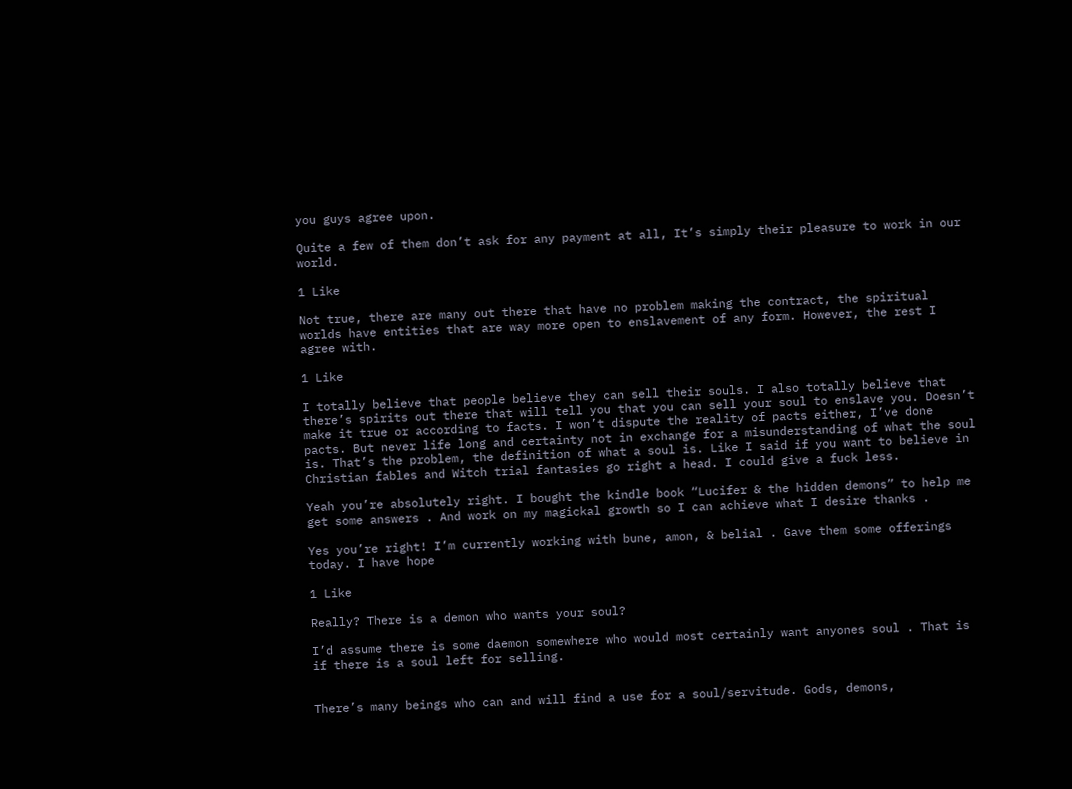you guys agree upon.

Quite a few of them don’t ask for any payment at all, It’s simply their pleasure to work in our world.

1 Like

Not true, there are many out there that have no problem making the contract, the spiritual worlds have entities that are way more open to enslavement of any form. However, the rest I agree with.

1 Like

I totally believe that people believe they can sell their souls. I also totally believe that there’s spirits out there that will tell you that you can sell your soul to enslave you. Doesn’t make it true or according to facts. I won’t dispute the reality of pacts either, I’ve done pacts. But never life long and certainty not in exchange for a misunderstanding of what the soul is. That’s the problem, the definition of what a soul is. Like I said if you want to believe in Christian fables and Witch trial fantasies go right a head. I could give a fuck less.

Yeah you’re absolutely right. I bought the kindle book “Lucifer & the hidden demons” to help me get some answers . And work on my magickal growth so I can achieve what I desire thanks .

Yes you’re right! I’m currently working with bune, amon, & belial . Gave them some offerings today. I have hope

1 Like

Really? There is a demon who wants your soul?

I’d assume there is some daemon somewhere who would most certainly want anyones soul . That is if there is a soul left for selling.


There’s many beings who can and will find a use for a soul/servitude. Gods, demons,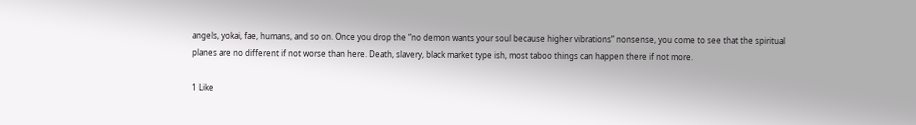angels, yokai, fae, humans, and so on. Once you drop the “no demon wants your soul because higher vibrations” nonsense, you come to see that the spiritual planes are no different if not worse than here. Death, slavery, black market type ish, most taboo things can happen there if not more.

1 Like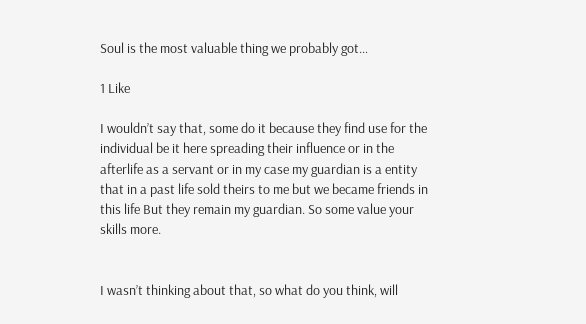Soul is the most valuable thing we probably got…

1 Like

I wouldn’t say that, some do it because they find use for the individual be it here spreading their influence or in the afterlife as a servant or in my case my guardian is a entity that in a past life sold theirs to me but we became friends in this life But they remain my guardian. So some value your skills more.


I wasn’t thinking about that, so what do you think, will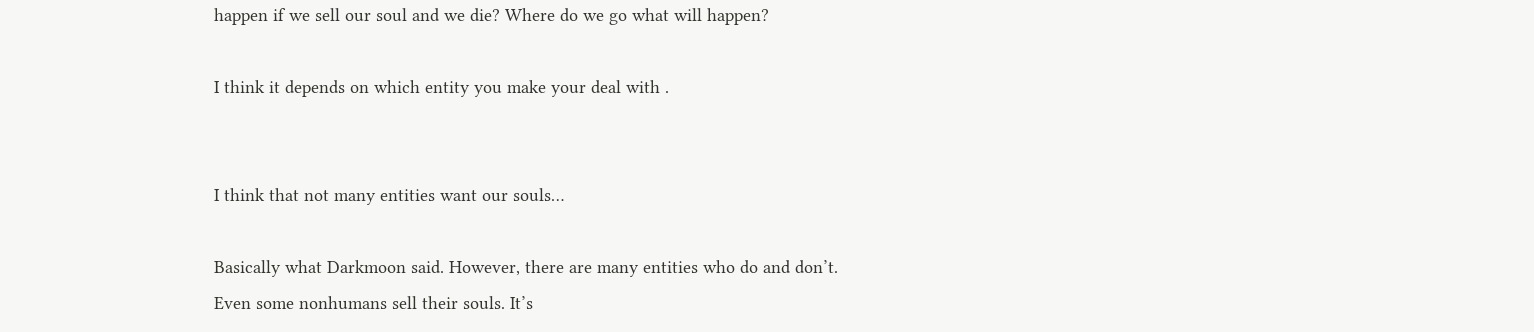happen if we sell our soul and we die? Where do we go what will happen?

I think it depends on which entity you make your deal with .


I think that not many entities want our souls…

Basically what Darkmoon said. However, there are many entities who do and don’t. Even some nonhumans sell their souls. It’s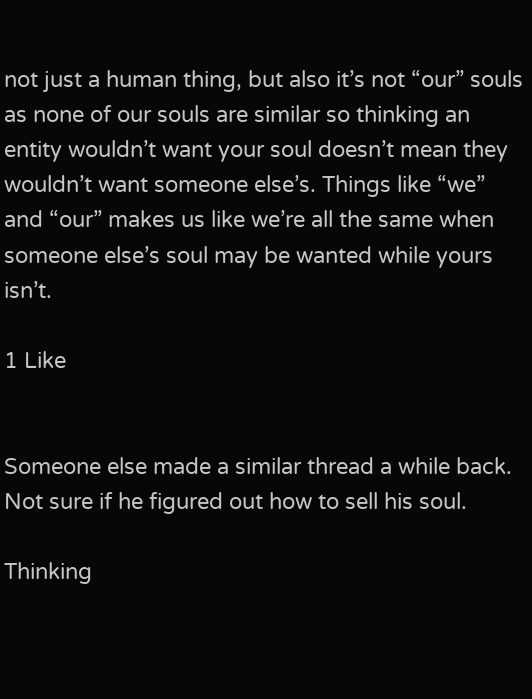not just a human thing, but also it’s not “our” souls as none of our souls are similar so thinking an entity wouldn’t want your soul doesn’t mean they wouldn’t want someone else’s. Things like “we” and “our” makes us like we’re all the same when someone else’s soul may be wanted while yours isn’t.

1 Like


Someone else made a similar thread a while back. Not sure if he figured out how to sell his soul.

Thinking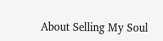About Selling My Soul